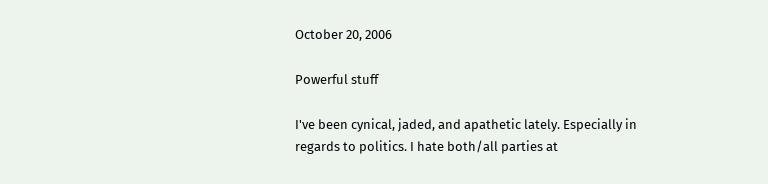October 20, 2006

Powerful stuff

I've been cynical, jaded, and apathetic lately. Especially in regards to politics. I hate both/all parties at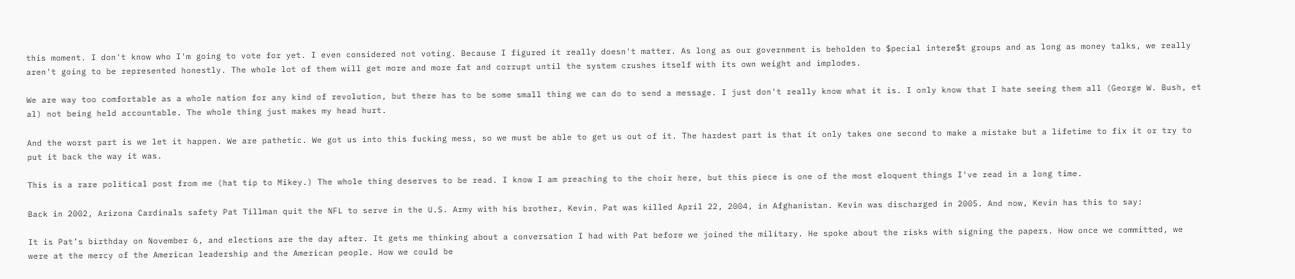this moment. I don't know who I'm going to vote for yet. I even considered not voting. Because I figured it really doesn't matter. As long as our government is beholden to $pecial intere$t groups and as long as money talks, we really aren't going to be represented honestly. The whole lot of them will get more and more fat and corrupt until the system crushes itself with its own weight and implodes.

We are way too comfortable as a whole nation for any kind of revolution, but there has to be some small thing we can do to send a message. I just don't really know what it is. I only know that I hate seeing them all (George W. Bush, et al) not being held accountable. The whole thing just makes my head hurt.

And the worst part is we let it happen. We are pathetic. We got us into this fucking mess, so we must be able to get us out of it. The hardest part is that it only takes one second to make a mistake but a lifetime to fix it or try to put it back the way it was.

This is a rare political post from me (hat tip to Mikey.) The whole thing deserves to be read. I know I am preaching to the choir here, but this piece is one of the most eloquent things I've read in a long time.

Back in 2002, Arizona Cardinals safety Pat Tillman quit the NFL to serve in the U.S. Army with his brother, Kevin. Pat was killed April 22, 2004, in Afghanistan. Kevin was discharged in 2005. And now, Kevin has this to say:

It is Pat’s birthday on November 6, and elections are the day after. It gets me thinking about a conversation I had with Pat before we joined the military. He spoke about the risks with signing the papers. How once we committed, we were at the mercy of the American leadership and the American people. How we could be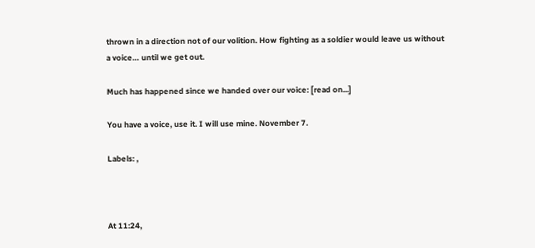thrown in a direction not of our volition. How fighting as a soldier would leave us without a voice… until we get out.

Much has happened since we handed over our voice: [read on...]

You have a voice, use it. I will use mine. November 7.

Labels: ,



At 11:24,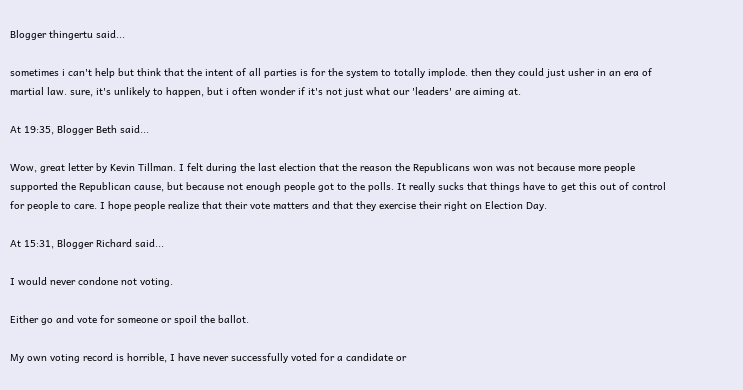Blogger thingertu said...

sometimes i can't help but think that the intent of all parties is for the system to totally implode. then they could just usher in an era of martial law. sure, it's unlikely to happen, but i often wonder if it's not just what our 'leaders' are aiming at.

At 19:35, Blogger Beth said...

Wow, great letter by Kevin Tillman. I felt during the last election that the reason the Republicans won was not because more people supported the Republican cause, but because not enough people got to the polls. It really sucks that things have to get this out of control for people to care. I hope people realize that their vote matters and that they exercise their right on Election Day.

At 15:31, Blogger Richard said...

I would never condone not voting.

Either go and vote for someone or spoil the ballot.

My own voting record is horrible, I have never successfully voted for a candidate or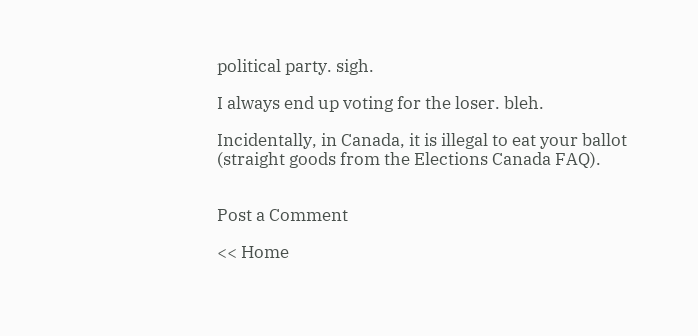political party. sigh.

I always end up voting for the loser. bleh.

Incidentally, in Canada, it is illegal to eat your ballot (straight goods from the Elections Canada FAQ).


Post a Comment

<< Home